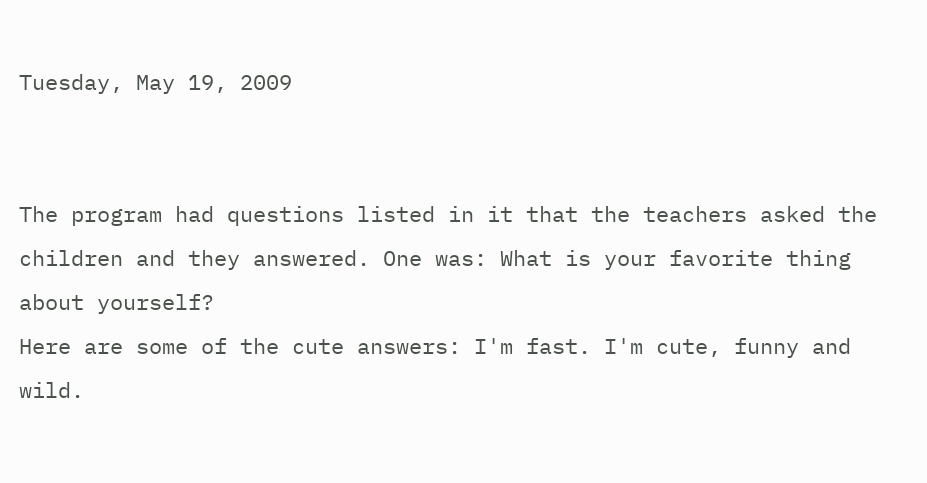Tuesday, May 19, 2009


The program had questions listed in it that the teachers asked the children and they answered. One was: What is your favorite thing about yourself?
Here are some of the cute answers: I'm fast. I'm cute, funny and wild.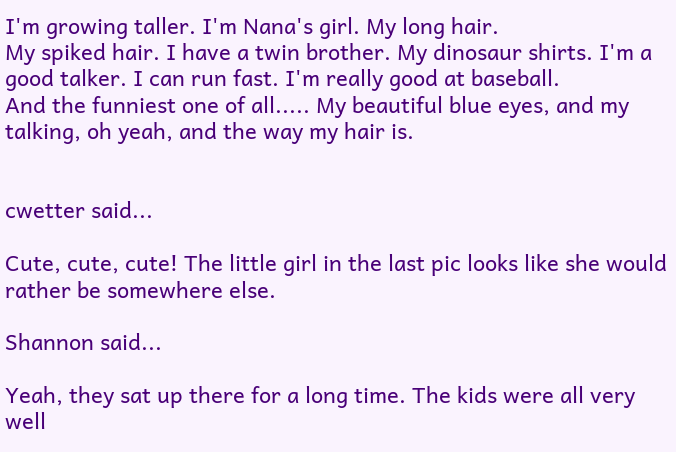I'm growing taller. I'm Nana's girl. My long hair.
My spiked hair. I have a twin brother. My dinosaur shirts. I'm a good talker. I can run fast. I'm really good at baseball.
And the funniest one of all..... My beautiful blue eyes, and my talking, oh yeah, and the way my hair is.


cwetter said...

Cute, cute, cute! The little girl in the last pic looks like she would rather be somewhere else.

Shannon said...

Yeah, they sat up there for a long time. The kids were all very well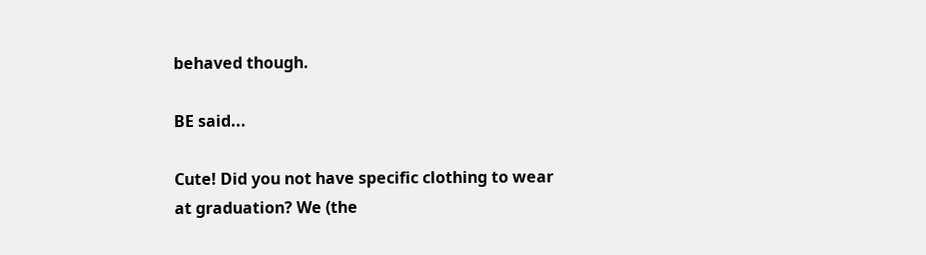behaved though.

BE said...

Cute! Did you not have specific clothing to wear at graduation? We (the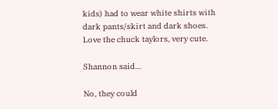kids) had to wear white shirts with dark pants/skirt and dark shoes.
Love the chuck taylors, very cute.

Shannon said...

No, they could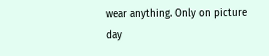wear anything. Only on picture day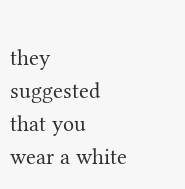they suggested that you wear a white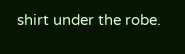shirt under the robe.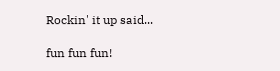Rockin' it up said...

fun fun fun!